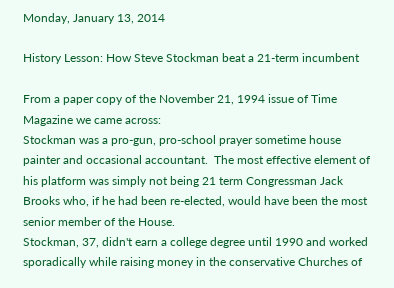Monday, January 13, 2014

History Lesson: How Steve Stockman beat a 21-term incumbent

From a paper copy of the November 21, 1994 issue of Time Magazine we came across:
Stockman was a pro-gun, pro-school prayer sometime house painter and occasional accountant.  The most effective element of his platform was simply not being 21 term Congressman Jack Brooks who, if he had been re-elected, would have been the most senior member of the House.
Stockman, 37, didn't earn a college degree until 1990 and worked sporadically while raising money in the conservative Churches of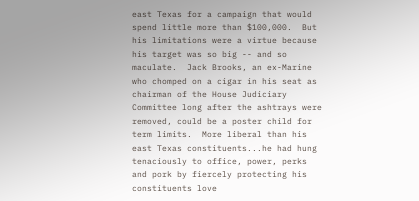east Texas for a campaign that would spend little more than $100,000.  But his limitations were a virtue because his target was so big -- and so maculate.  Jack Brooks, an ex-Marine who chomped on a cigar in his seat as chairman of the House Judiciary Committee long after the ashtrays were removed, could be a poster child for term limits.  More liberal than his east Texas constituents...he had hung tenaciously to office, power, perks and pork by fiercely protecting his constituents love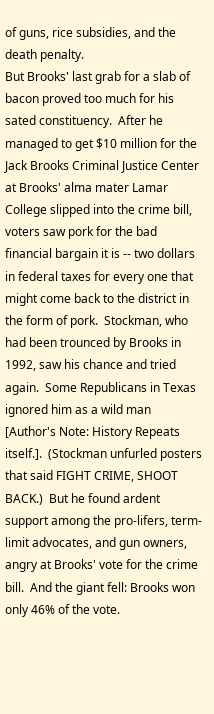of guns, rice subsidies, and the death penalty.
But Brooks' last grab for a slab of bacon proved too much for his sated constituency.  After he managed to get $10 million for the Jack Brooks Criminal Justice Center at Brooks' alma mater Lamar College slipped into the crime bill, voters saw pork for the bad financial bargain it is -- two dollars in federal taxes for every one that might come back to the district in the form of pork.  Stockman, who had been trounced by Brooks in 1992, saw his chance and tried again.  Some Republicans in Texas ignored him as a wild man [Author's Note: History Repeats itself.].  (Stockman unfurled posters that said FIGHT CRIME, SHOOT BACK.)  But he found ardent support among the pro-lifers, term-limit advocates, and gun owners, angry at Brooks' vote for the crime bill.  And the giant fell: Brooks won only 46% of the vote.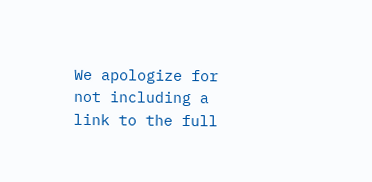We apologize for not including a link to the full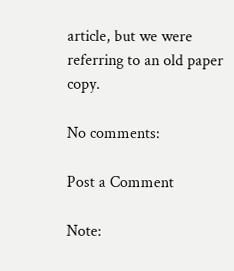article, but we were referring to an old paper copy.

No comments:

Post a Comment

Note: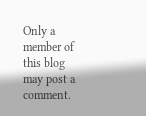Only a member of this blog may post a comment.